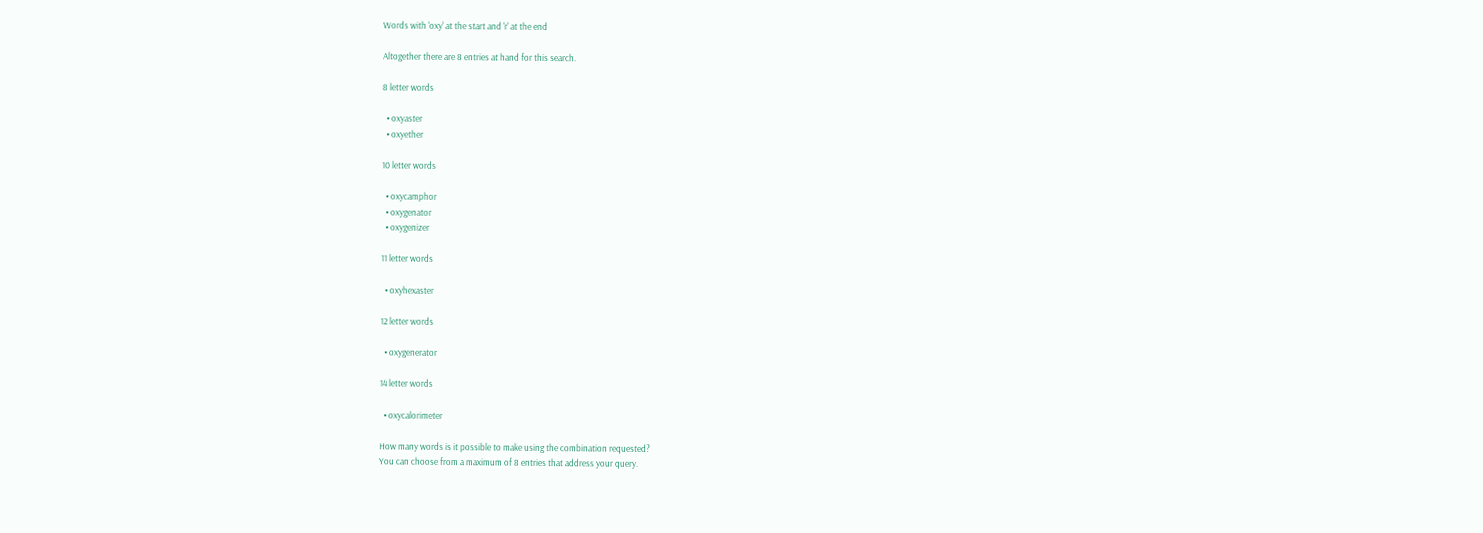Words with 'oxy' at the start and 'r' at the end

Altogether there are 8 entries at hand for this search.

8 letter words

  • oxyaster
  • oxyether

10 letter words

  • oxycamphor
  • oxygenator
  • oxygenizer

11 letter words

  • oxyhexaster

12 letter words

  • oxygenerator

14 letter words

  • oxycalorimeter

How many words is it possible to make using the combination requested?
You can choose from a maximum of 8 entries that address your query.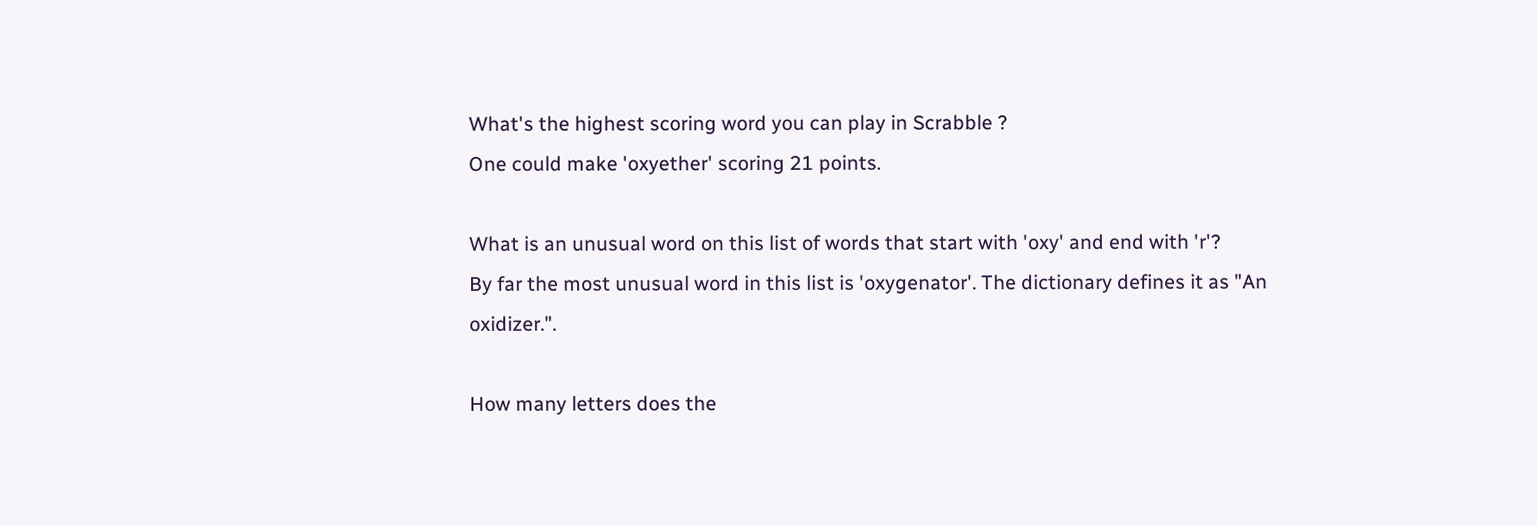What's the highest scoring word you can play in Scrabble ?
One could make 'oxyether' scoring 21 points.

What is an unusual word on this list of words that start with 'oxy' and end with 'r'?
By far the most unusual word in this list is 'oxygenator'. The dictionary defines it as "An oxidizer.".

How many letters does the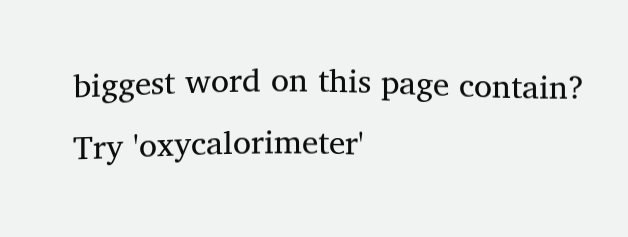biggest word on this page contain?
Try 'oxycalorimeter'